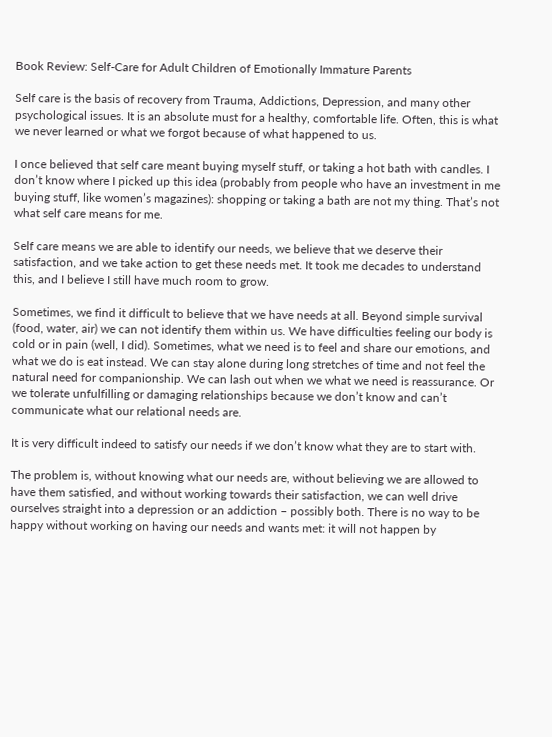Book Review: Self-Care for Adult Children of Emotionally Immature Parents

Self care is the basis of recovery from Trauma, Addictions, Depression, and many other psychological issues. It is an absolute must for a healthy, comfortable life. Often, this is what we never learned or what we forgot because of what happened to us.

I once believed that self care meant buying myself stuff, or taking a hot bath with candles. I don’t know where I picked up this idea (probably from people who have an investment in me buying stuff, like women’s magazines): shopping or taking a bath are not my thing. That’s not what self care means for me.

Self care means we are able to identify our needs, we believe that we deserve their satisfaction, and we take action to get these needs met. It took me decades to understand this, and I believe I still have much room to grow.

Sometimes, we find it difficult to believe that we have needs at all. Beyond simple survival (food, water, air) we can not identify them within us. We have difficulties feeling our body is cold or in pain (well, I did). Sometimes, what we need is to feel and share our emotions, and what we do is eat instead. We can stay alone during long stretches of time and not feel the natural need for companionship. We can lash out when we what we need is reassurance. Or we tolerate unfulfilling or damaging relationships because we don’t know and can’t communicate what our relational needs are.

It is very difficult indeed to satisfy our needs if we don’t know what they are to start with.

The problem is, without knowing what our needs are, without believing we are allowed to have them satisfied, and without working towards their satisfaction, we can well drive ourselves straight into a depression or an addiction – possibly both. There is no way to be happy without working on having our needs and wants met: it will not happen by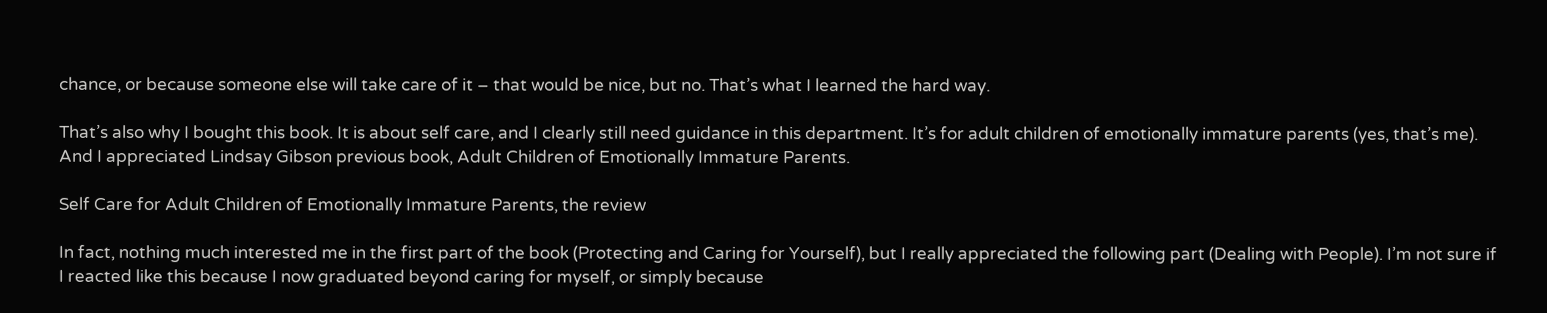chance, or because someone else will take care of it – that would be nice, but no. That’s what I learned the hard way.

That’s also why I bought this book. It is about self care, and I clearly still need guidance in this department. It’s for adult children of emotionally immature parents (yes, that’s me). And I appreciated Lindsay Gibson previous book, Adult Children of Emotionally Immature Parents.

Self Care for Adult Children of Emotionally Immature Parents, the review

In fact, nothing much interested me in the first part of the book (Protecting and Caring for Yourself), but I really appreciated the following part (Dealing with People). I’m not sure if I reacted like this because I now graduated beyond caring for myself, or simply because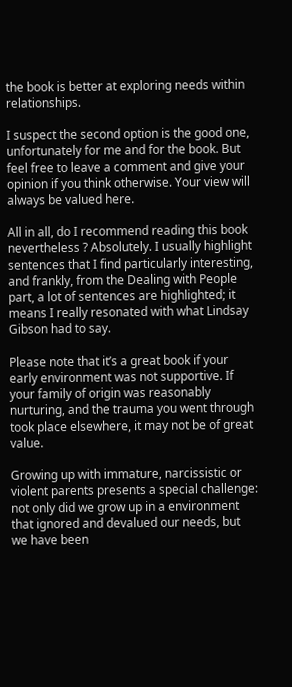the book is better at exploring needs within relationships.

I suspect the second option is the good one, unfortunately for me and for the book. But feel free to leave a comment and give your opinion if you think otherwise. Your view will always be valued here.

All in all, do I recommend reading this book nevertheless ? Absolutely. I usually highlight sentences that I find particularly interesting, and frankly, from the Dealing with People part, a lot of sentences are highlighted; it means I really resonated with what Lindsay Gibson had to say.

Please note that it’s a great book if your early environment was not supportive. If your family of origin was reasonably nurturing, and the trauma you went through took place elsewhere, it may not be of great value.

Growing up with immature, narcissistic or violent parents presents a special challenge: not only did we grow up in a environment that ignored and devalued our needs, but we have been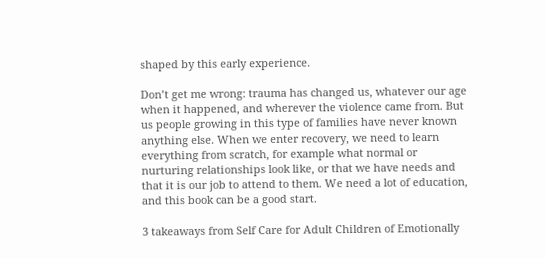shaped by this early experience.

Don’t get me wrong: trauma has changed us, whatever our age when it happened, and wherever the violence came from. But us people growing in this type of families have never known anything else. When we enter recovery, we need to learn everything from scratch, for example what normal or nurturing relationships look like, or that we have needs and that it is our job to attend to them. We need a lot of education, and this book can be a good start.

3 takeaways from Self Care for Adult Children of Emotionally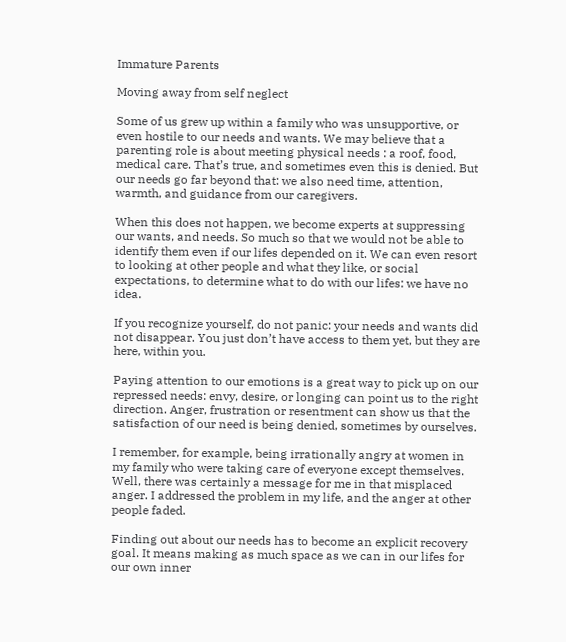Immature Parents

Moving away from self neglect

Some of us grew up within a family who was unsupportive, or even hostile to our needs and wants. We may believe that a parenting role is about meeting physical needs : a roof, food, medical care. That’s true, and sometimes even this is denied. But our needs go far beyond that: we also need time, attention, warmth, and guidance from our caregivers.

When this does not happen, we become experts at suppressing our wants, and needs. So much so that we would not be able to identify them even if our lifes depended on it. We can even resort to looking at other people and what they like, or social expectations, to determine what to do with our lifes: we have no idea.

If you recognize yourself, do not panic: your needs and wants did not disappear. You just don’t have access to them yet, but they are here, within you.

Paying attention to our emotions is a great way to pick up on our repressed needs: envy, desire, or longing can point us to the right direction. Anger, frustration or resentment can show us that the satisfaction of our need is being denied, sometimes by ourselves.

I remember, for example, being irrationally angry at women in my family who were taking care of everyone except themselves. Well, there was certainly a message for me in that misplaced anger. I addressed the problem in my life, and the anger at other people faded.

Finding out about our needs has to become an explicit recovery goal. It means making as much space as we can in our lifes for our own inner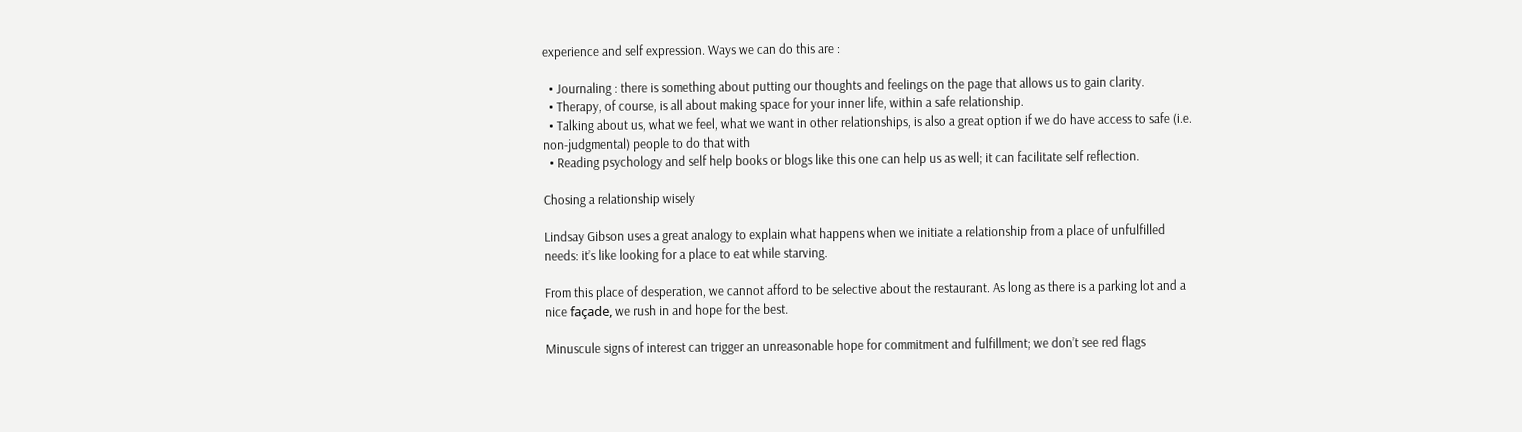experience and self expression. Ways we can do this are :

  • Journaling : there is something about putting our thoughts and feelings on the page that allows us to gain clarity.
  • Therapy, of course, is all about making space for your inner life, within a safe relationship.
  • Talking about us, what we feel, what we want in other relationships, is also a great option if we do have access to safe (i.e. non-judgmental) people to do that with
  • Reading psychology and self help books or blogs like this one can help us as well; it can facilitate self reflection.

Chosing a relationship wisely

Lindsay Gibson uses a great analogy to explain what happens when we initiate a relationship from a place of unfulfilled needs: it’s like looking for a place to eat while starving.

From this place of desperation, we cannot afford to be selective about the restaurant. As long as there is a parking lot and a nice façade, we rush in and hope for the best.

Minuscule signs of interest can trigger an unreasonable hope for commitment and fulfillment; we don’t see red flags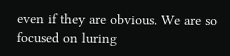even if they are obvious. We are so focused on luring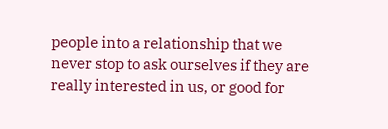people into a relationship that we never stop to ask ourselves if they are really interested in us, or good for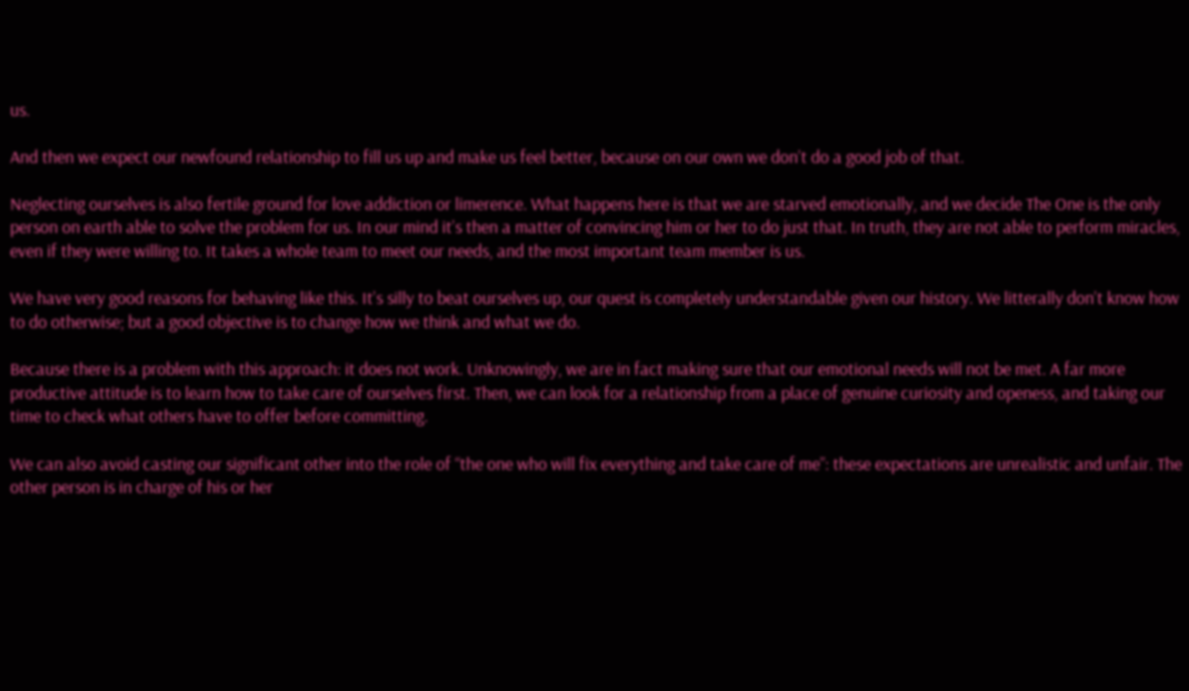us.

And then we expect our newfound relationship to fill us up and make us feel better, because on our own we don’t do a good job of that.

Neglecting ourselves is also fertile ground for love addiction or limerence. What happens here is that we are starved emotionally, and we decide The One is the only person on earth able to solve the problem for us. In our mind it’s then a matter of convincing him or her to do just that. In truth, they are not able to perform miracles, even if they were willing to. It takes a whole team to meet our needs, and the most important team member is us.

We have very good reasons for behaving like this. It’s silly to beat ourselves up, our quest is completely understandable given our history. We litterally don’t know how to do otherwise; but a good objective is to change how we think and what we do.

Because there is a problem with this approach: it does not work. Unknowingly, we are in fact making sure that our emotional needs will not be met. A far more productive attitude is to learn how to take care of ourselves first. Then, we can look for a relationship from a place of genuine curiosity and openess, and taking our time to check what others have to offer before committing.

We can also avoid casting our significant other into the role of “the one who will fix everything and take care of me”: these expectations are unrealistic and unfair. The other person is in charge of his or her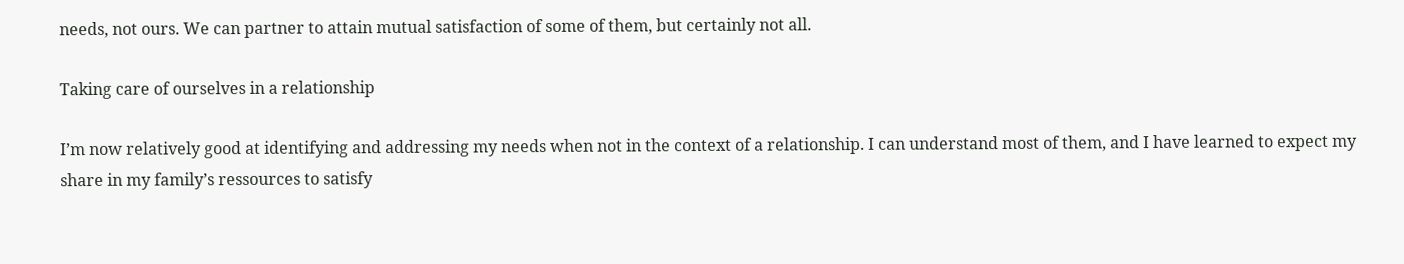needs, not ours. We can partner to attain mutual satisfaction of some of them, but certainly not all.

Taking care of ourselves in a relationship

I’m now relatively good at identifying and addressing my needs when not in the context of a relationship. I can understand most of them, and I have learned to expect my share in my family’s ressources to satisfy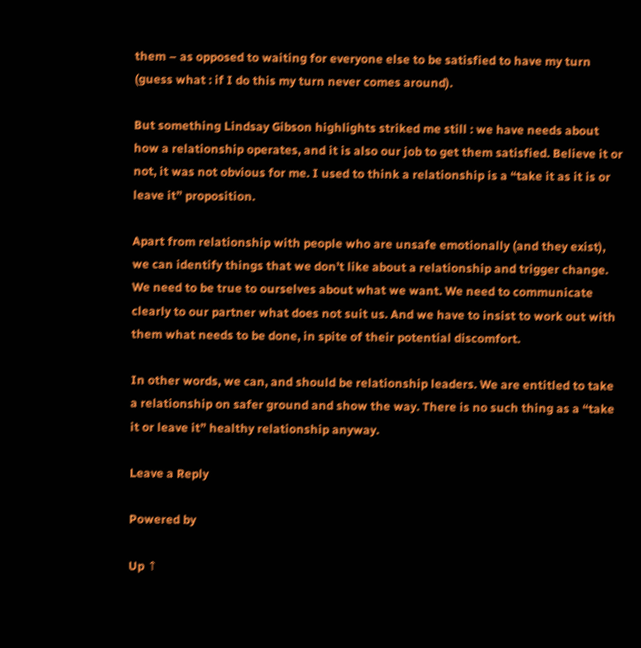them – as opposed to waiting for everyone else to be satisfied to have my turn (guess what : if I do this my turn never comes around).

But something Lindsay Gibson highlights striked me still : we have needs about how a relationship operates, and it is also our job to get them satisfied. Believe it or not, it was not obvious for me. I used to think a relationship is a “take it as it is or leave it” proposition.

Apart from relationship with people who are unsafe emotionally (and they exist), we can identify things that we don’t like about a relationship and trigger change. We need to be true to ourselves about what we want. We need to communicate clearly to our partner what does not suit us. And we have to insist to work out with them what needs to be done, in spite of their potential discomfort.

In other words, we can, and should be relationship leaders. We are entitled to take a relationship on safer ground and show the way. There is no such thing as a “take it or leave it” healthy relationship anyway.

Leave a Reply

Powered by

Up ↑